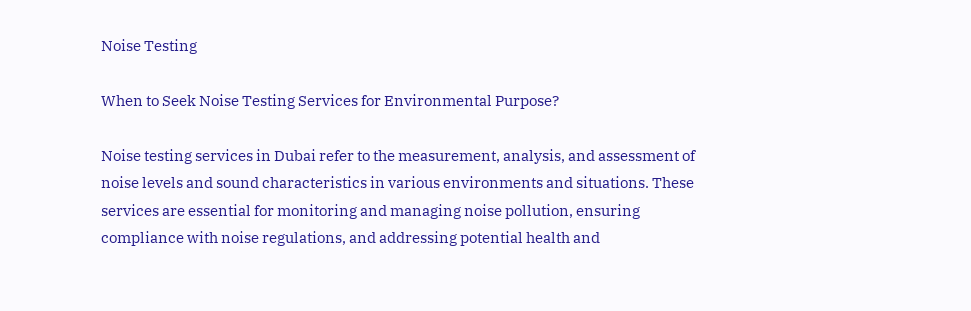Noise Testing

When to Seek Noise Testing Services for Environmental Purpose?

Noise testing services in Dubai refer to the measurement, analysis, and assessment of noise levels and sound characteristics in various environments and situations. These services are essential for monitoring and managing noise pollution, ensuring compliance with noise regulations, and addressing potential health and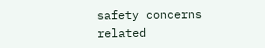safety concerns related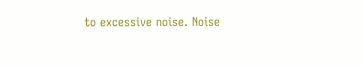to excessive noise. Noise